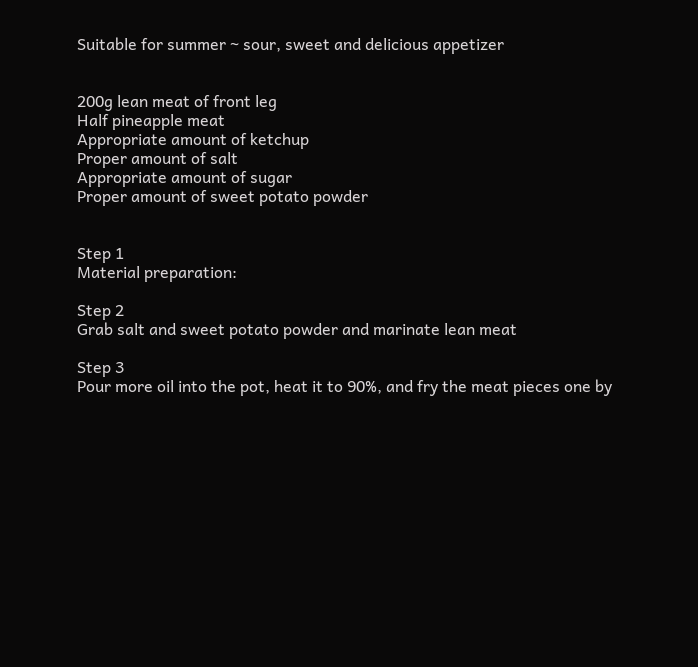Suitable for summer ~ sour, sweet and delicious appetizer


200g lean meat of front leg
Half pineapple meat
Appropriate amount of ketchup
Proper amount of salt
Appropriate amount of sugar
Proper amount of sweet potato powder


Step 1
Material preparation:

Step 2
Grab salt and sweet potato powder and marinate lean meat

Step 3
Pour more oil into the pot, heat it to 90%, and fry the meat pieces one by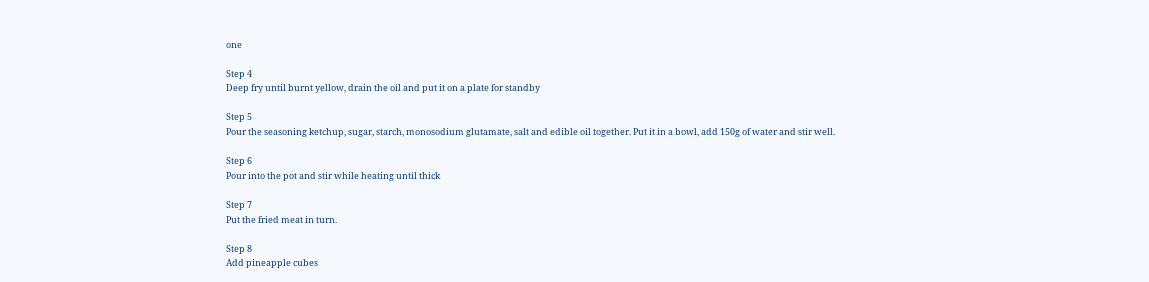one

Step 4
Deep fry until burnt yellow, drain the oil and put it on a plate for standby

Step 5
Pour the seasoning ketchup, sugar, starch, monosodium glutamate, salt and edible oil together. Put it in a bowl, add 150g of water and stir well.

Step 6
Pour into the pot and stir while heating until thick

Step 7
Put the fried meat in turn.

Step 8
Add pineapple cubes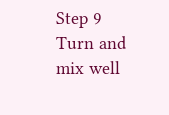Step 9
Turn and mix well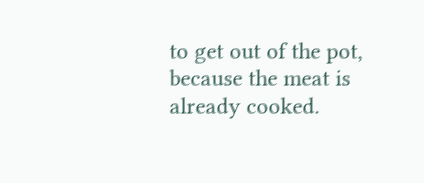to get out of the pot, because the meat is already cooked.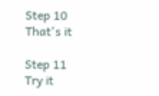Step 10
That's it

Step 11
Try it